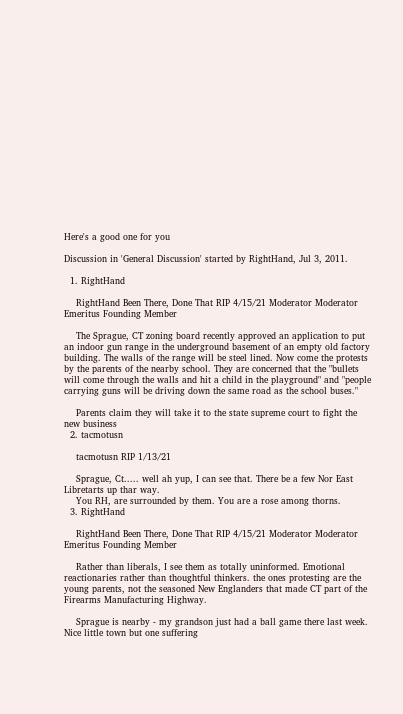Here's a good one for you

Discussion in 'General Discussion' started by RightHand, Jul 3, 2011.

  1. RightHand

    RightHand Been There, Done That RIP 4/15/21 Moderator Moderator Emeritus Founding Member

    The Sprague, CT zoning board recently approved an application to put an indoor gun range in the underground basement of an empty old factory building. The walls of the range will be steel lined. Now come the protests by the parents of the nearby school. They are concerned that the "bullets will come through the walls and hit a child in the playground" and "people carrying guns will be driving down the same road as the school buses."

    Parents claim they will take it to the state supreme court to fight the new business
  2. tacmotusn

    tacmotusn RIP 1/13/21

    Sprague, Ct..... well ah yup, I can see that. There be a few Nor East Libretarts up thar way.
    You RH, are surrounded by them. You are a rose among thorns.
  3. RightHand

    RightHand Been There, Done That RIP 4/15/21 Moderator Moderator Emeritus Founding Member

    Rather than liberals, I see them as totally uninformed. Emotional reactionaries rather than thoughtful thinkers. the ones protesting are the young parents, not the seasoned New Englanders that made CT part of the Firearms Manufacturing Highway.

    Sprague is nearby - my grandson just had a ball game there last week. Nice little town but one suffering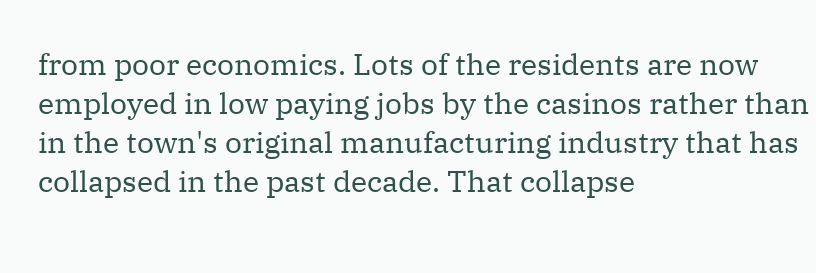from poor economics. Lots of the residents are now employed in low paying jobs by the casinos rather than in the town's original manufacturing industry that has collapsed in the past decade. That collapse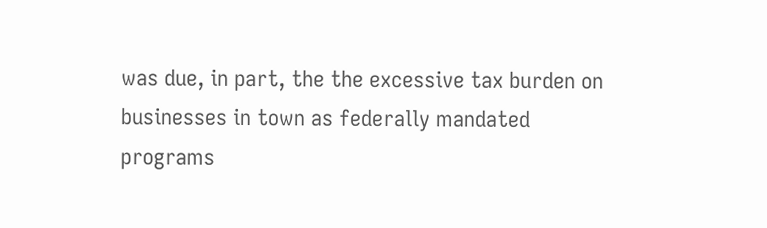was due, in part, the the excessive tax burden on businesses in town as federally mandated programs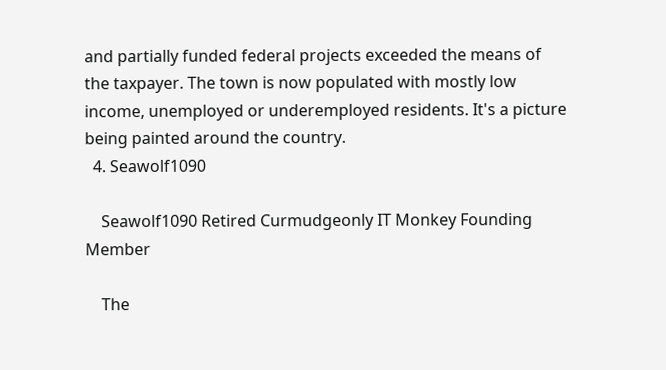and partially funded federal projects exceeded the means of the taxpayer. The town is now populated with mostly low income, unemployed or underemployed residents. It's a picture being painted around the country.
  4. Seawolf1090

    Seawolf1090 Retired Curmudgeonly IT Monkey Founding Member

    The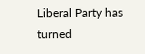Liberal Party has turned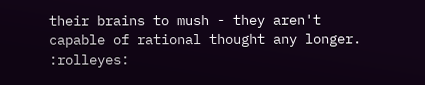their brains to mush - they aren't capable of rational thought any longer. :rolleyes: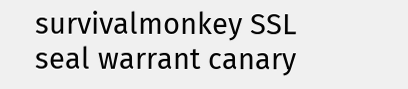survivalmonkey SSL seal warrant canary